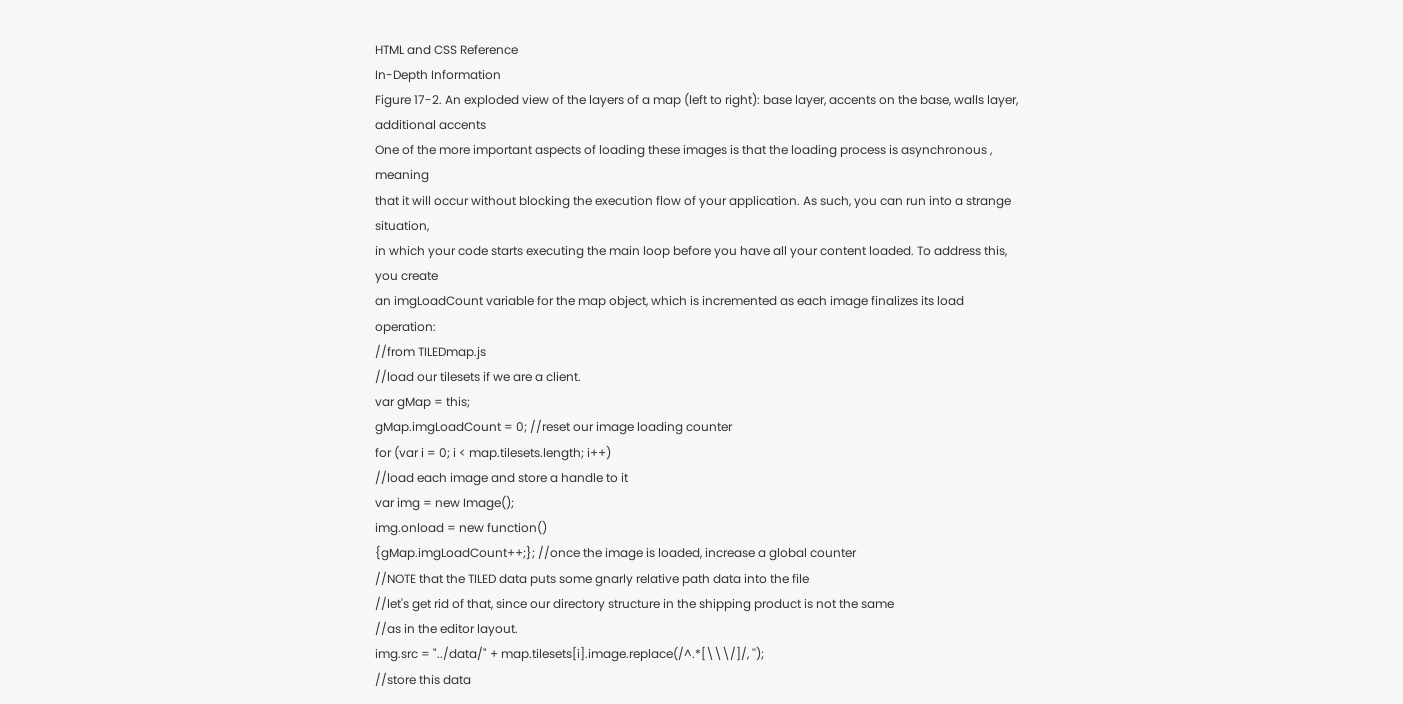HTML and CSS Reference
In-Depth Information
Figure 17-2. An exploded view of the layers of a map (left to right): base layer, accents on the base, walls layer,
additional accents
One of the more important aspects of loading these images is that the loading process is asynchronous , meaning
that it will occur without blocking the execution flow of your application. As such, you can run into a strange situation,
in which your code starts executing the main loop before you have all your content loaded. To address this, you create
an imgLoadCount variable for the map object, which is incremented as each image finalizes its load operation:
//from TILEDmap.js
//load our tilesets if we are a client.
var gMap = this;
gMap.imgLoadCount = 0; //reset our image loading counter
for (var i = 0; i < map.tilesets.length; i++)
//load each image and store a handle to it
var img = new Image();
img.onload = new function()
{gMap.imgLoadCount++;}; //once the image is loaded, increase a global counter
//NOTE that the TILED data puts some gnarly relative path data into the file
//let's get rid of that, since our directory structure in the shipping product is not the same
//as in the editor layout.
img.src = "../data/" + map.tilesets[i].image.replace(/^.*[\\\/]/, '');
//store this data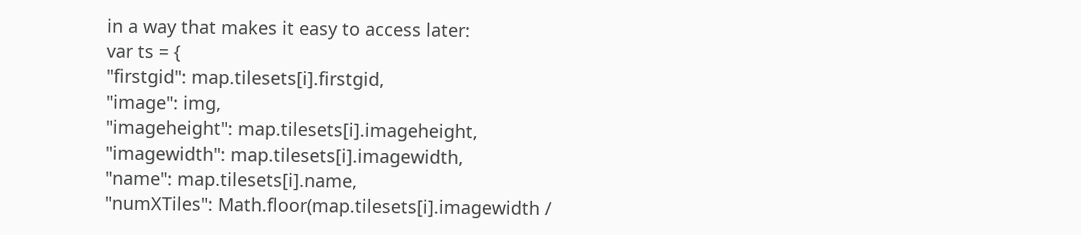in a way that makes it easy to access later:
var ts = {
"firstgid": map.tilesets[i].firstgid,
"image": img,
"imageheight": map.tilesets[i].imageheight,
"imagewidth": map.tilesets[i].imagewidth,
"name": map.tilesets[i].name,
"numXTiles": Math.floor(map.tilesets[i].imagewidth /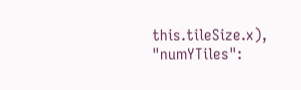this.tileSize.x),
"numYTiles":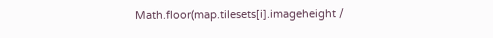Math.floor(map.tilesets[i].imageheight /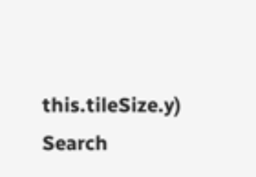this.tileSize.y)
Search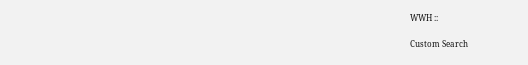WWH ::

Custom Search